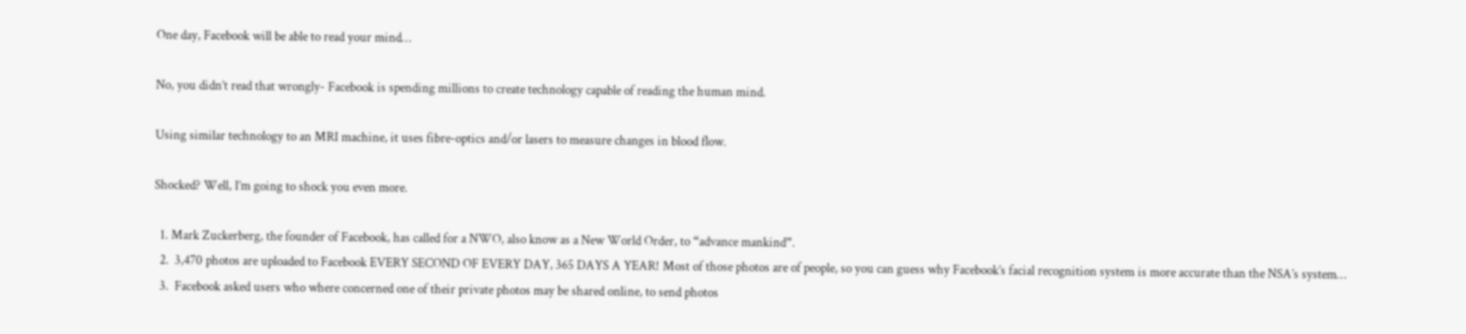One day, Facebook will be able to read your mind…

No, you didn’t read that wrongly- Facebook is spending millions to create technology capable of reading the human mind.

Using similar technology to an MRI machine, it uses fibre-optics and/or lasers to measure changes in blood flow.

Shocked? Well, I’m going to shock you even more.

  1. Mark Zuckerberg, the founder of Facebook, has called for a NWO, also know as a New World Order, to “advance mankind”.
  2.  3,470 photos are uploaded to Facebook EVERY SECOND OF EVERY DAY, 365 DAYS A YEAR! Most of those photos are of people, so you can guess why Facebook’s facial recognition system is more accurate than the NSA’s system…
  3.  Facebook asked users who where concerned one of their private photos may be shared online, to send photos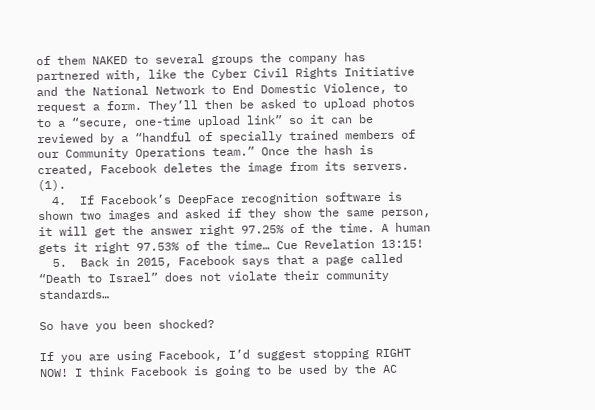of them NAKED to several groups the company has partnered with, like the Cyber Civil Rights Initiative and the National Network to End Domestic Violence, to request a form. They’ll then be asked to upload photos to a “secure, one-time upload link” so it can be reviewed by a “handful of specially trained members of our Community Operations team.” Once the hash is created, Facebook deletes the image from its servers. (1).
  4.  If Facebook’s DeepFace recognition software is shown two images and asked if they show the same person, it will get the answer right 97.25% of the time. A human gets it right 97.53% of the time… Cue Revelation 13:15!
  5.  Back in 2015, Facebook says that a page called “Death to Israel” does not violate their community standards…

So have you been shocked?

If you are using Facebook, I’d suggest stopping RIGHT NOW! I think Facebook is going to be used by the AC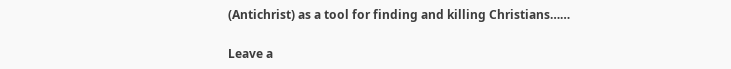(Antichrist) as a tool for finding and killing Christians……

Leave a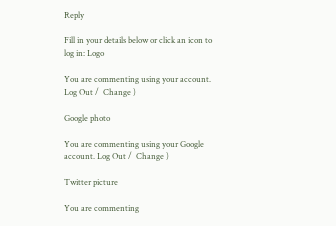Reply

Fill in your details below or click an icon to log in: Logo

You are commenting using your account. Log Out /  Change )

Google photo

You are commenting using your Google account. Log Out /  Change )

Twitter picture

You are commenting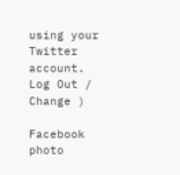using your Twitter account. Log Out /  Change )

Facebook photo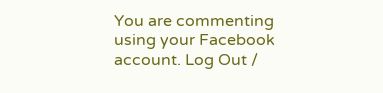You are commenting using your Facebook account. Log Out /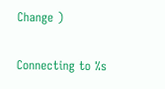Change )

Connecting to %s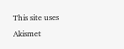This site uses Akismet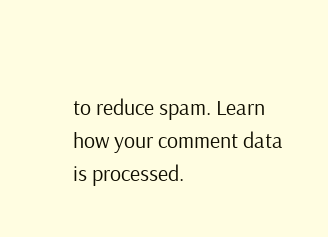to reduce spam. Learn how your comment data is processed.